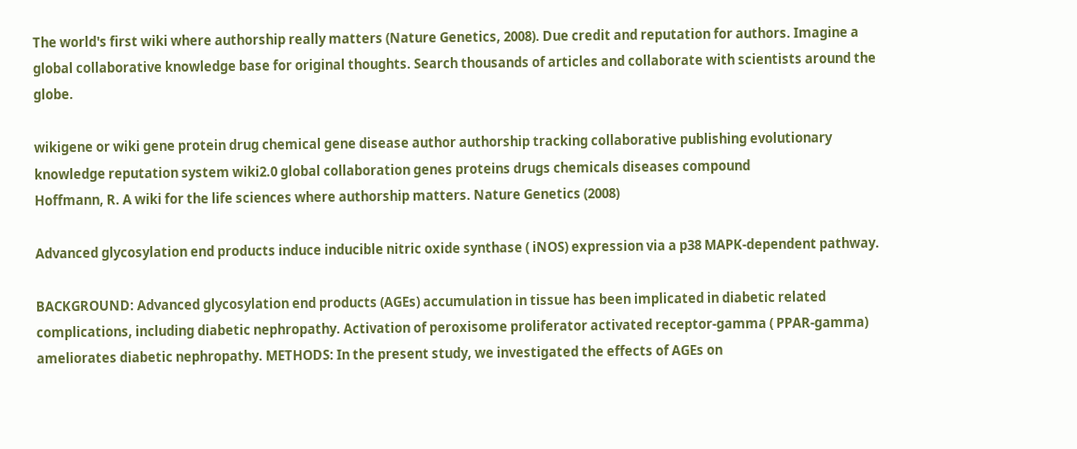The world's first wiki where authorship really matters (Nature Genetics, 2008). Due credit and reputation for authors. Imagine a global collaborative knowledge base for original thoughts. Search thousands of articles and collaborate with scientists around the globe.

wikigene or wiki gene protein drug chemical gene disease author authorship tracking collaborative publishing evolutionary knowledge reputation system wiki2.0 global collaboration genes proteins drugs chemicals diseases compound
Hoffmann, R. A wiki for the life sciences where authorship matters. Nature Genetics (2008)

Advanced glycosylation end products induce inducible nitric oxide synthase ( iNOS) expression via a p38 MAPK-dependent pathway.

BACKGROUND: Advanced glycosylation end products (AGEs) accumulation in tissue has been implicated in diabetic related complications, including diabetic nephropathy. Activation of peroxisome proliferator activated receptor-gamma ( PPAR-gamma) ameliorates diabetic nephropathy. METHODS: In the present study, we investigated the effects of AGEs on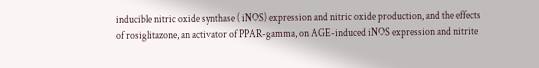inducible nitric oxide synthase ( iNOS) expression and nitric oxide production, and the effects of rosiglitazone, an activator of PPAR-gamma, on AGE-induced iNOS expression and nitrite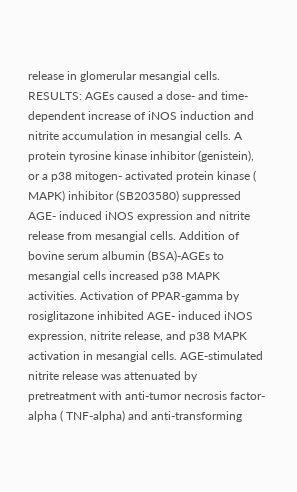release in glomerular mesangial cells. RESULTS: AGEs caused a dose- and time-dependent increase of iNOS induction and nitrite accumulation in mesangial cells. A protein tyrosine kinase inhibitor (genistein), or a p38 mitogen- activated protein kinase ( MAPK) inhibitor (SB203580) suppressed AGE- induced iNOS expression and nitrite release from mesangial cells. Addition of bovine serum albumin (BSA)-AGEs to mesangial cells increased p38 MAPK activities. Activation of PPAR-gamma by rosiglitazone inhibited AGE- induced iNOS expression, nitrite release, and p38 MAPK activation in mesangial cells. AGE-stimulated nitrite release was attenuated by pretreatment with anti-tumor necrosis factor-alpha ( TNF-alpha) and anti-transforming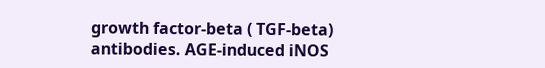growth factor-beta ( TGF-beta) antibodies. AGE-induced iNOS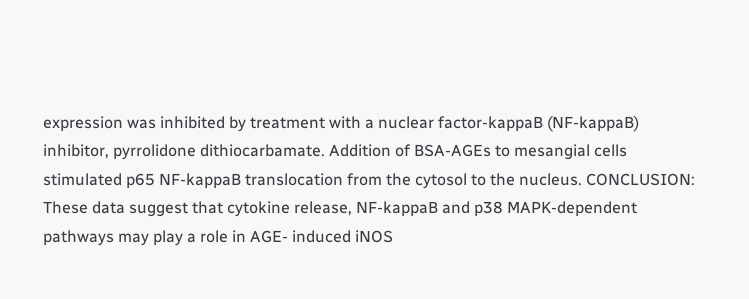expression was inhibited by treatment with a nuclear factor-kappaB (NF-kappaB) inhibitor, pyrrolidone dithiocarbamate. Addition of BSA-AGEs to mesangial cells stimulated p65 NF-kappaB translocation from the cytosol to the nucleus. CONCLUSION: These data suggest that cytokine release, NF-kappaB and p38 MAPK-dependent pathways may play a role in AGE- induced iNOS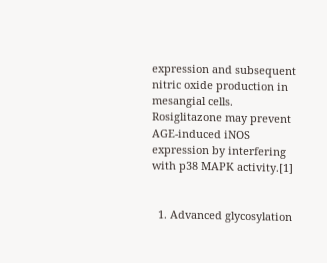expression and subsequent nitric oxide production in mesangial cells. Rosiglitazone may prevent AGE-induced iNOS expression by interfering with p38 MAPK activity.[1]


  1. Advanced glycosylation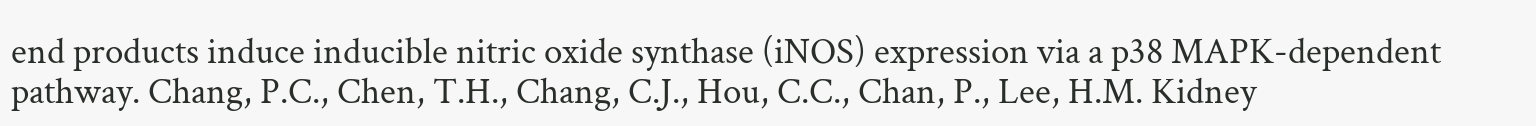end products induce inducible nitric oxide synthase (iNOS) expression via a p38 MAPK-dependent pathway. Chang, P.C., Chen, T.H., Chang, C.J., Hou, C.C., Chan, P., Lee, H.M. Kidney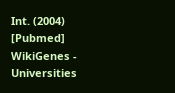Int. (2004) [Pubmed]
WikiGenes - Universities